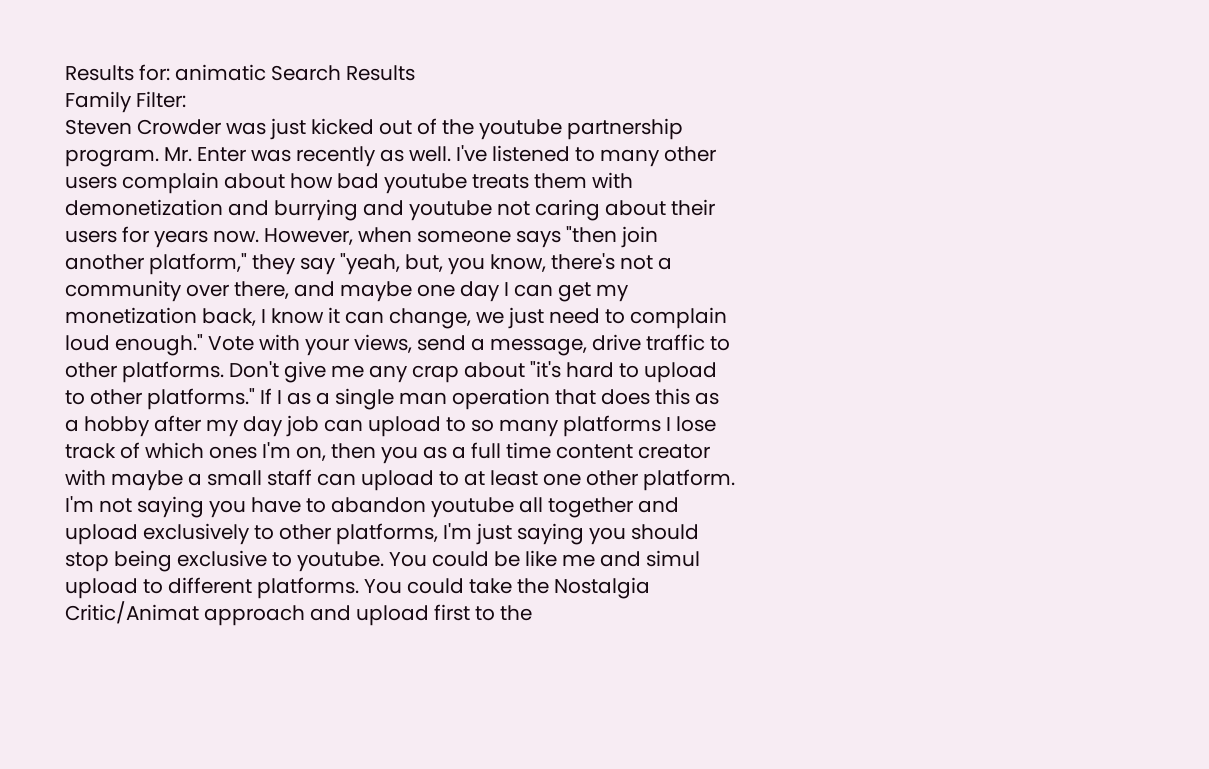Results for: animatic Search Results
Family Filter:
Steven Crowder was just kicked out of the youtube partnership program. Mr. Enter was recently as well. I've listened to many other users complain about how bad youtube treats them with demonetization and burrying and youtube not caring about their users for years now. However, when someone says "then join another platform," they say "yeah, but, you know, there's not a community over there, and maybe one day I can get my monetization back, I know it can change, we just need to complain loud enough." Vote with your views, send a message, drive traffic to other platforms. Don't give me any crap about "it's hard to upload to other platforms." If I as a single man operation that does this as a hobby after my day job can upload to so many platforms I lose track of which ones I'm on, then you as a full time content creator with maybe a small staff can upload to at least one other platform. I'm not saying you have to abandon youtube all together and upload exclusively to other platforms, I'm just saying you should stop being exclusive to youtube. You could be like me and simul upload to different platforms. You could take the Nostalgia Critic/Animat approach and upload first to the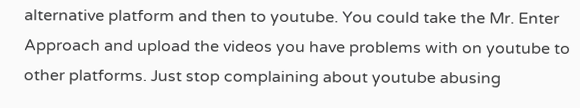alternative platform and then to youtube. You could take the Mr. Enter Approach and upload the videos you have problems with on youtube to other platforms. Just stop complaining about youtube abusing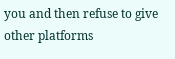you and then refuse to give other platforms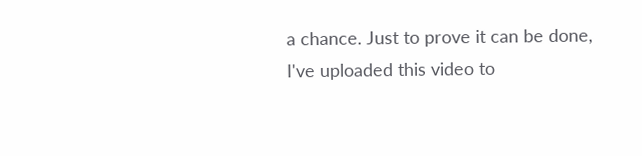a chance. Just to prove it can be done, I've uploaded this video to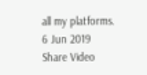all my platforms.
6 Jun 2019
Share Video